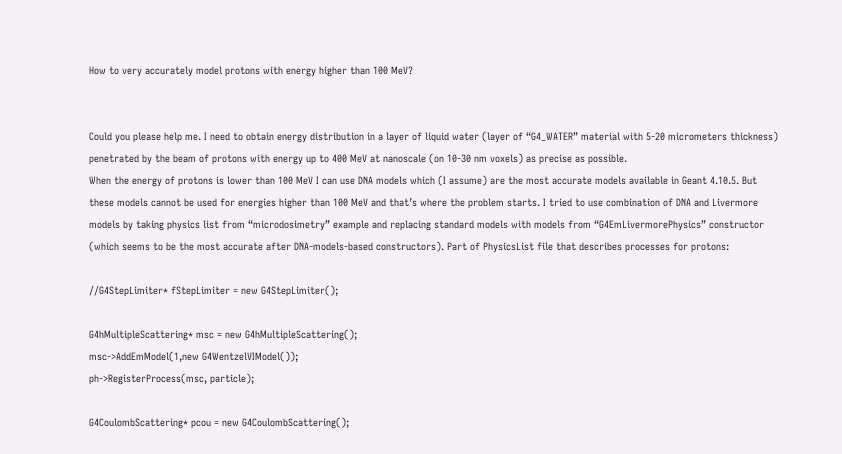How to very accurately model protons with energy higher than 100 MeV?


Could you please help me. I need to obtain energy distribution in a layer of liquid water (layer of “G4_WATER” material with 5-20 micrometers thickness) penetrated by the beam of protons with energy up to 400 MeV at nanoscale (on 10-30 nm voxels) as precise as possible.
When the energy of protons is lower than 100 MeV I can use DNA models which (I assume) are the most accurate models available in Geant 4.10.5. But these models cannot be used for energies higher than 100 MeV and that’s where the problem starts. I tried to use combination of DNA and Livermore models by taking physics list from “microdosimetry” example and replacing standard models with models from “G4EmLivermorePhysics” constructor (which seems to be the most accurate after DNA-models-based constructors). Part of PhysicsList file that describes processes for protons:

//G4StepLimiter* fStepLimiter = new G4StepLimiter();

G4hMultipleScattering* msc = new G4hMultipleScattering();
msc->AddEmModel(1,new G4WentzelVIModel());
ph->RegisterProcess(msc, particle);

G4CoulombScattering* pcou = new G4CoulombScattering();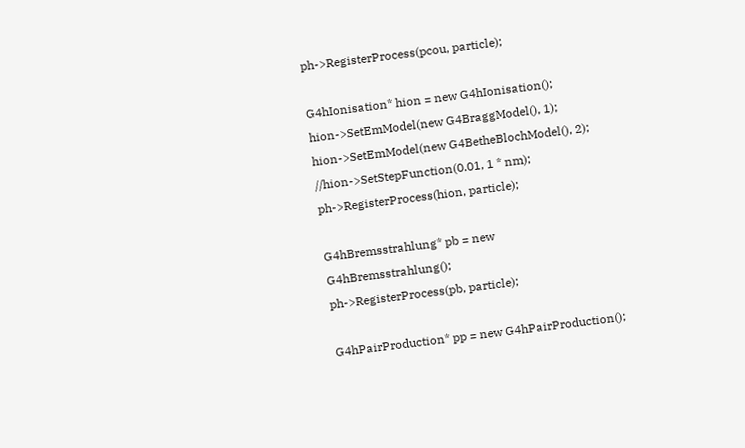ph->RegisterProcess(pcou, particle);

G4hIonisation* hion = new G4hIonisation();
hion->SetEmModel(new G4BraggModel(), 1);
hion->SetEmModel(new G4BetheBlochModel(), 2);
//hion->SetStepFunction(0.01, 1 * nm);
ph->RegisterProcess(hion, particle);

G4hBremsstrahlung* pb = new G4hBremsstrahlung();
ph->RegisterProcess(pb, particle);

G4hPairProduction* pp = new G4hPairProduction();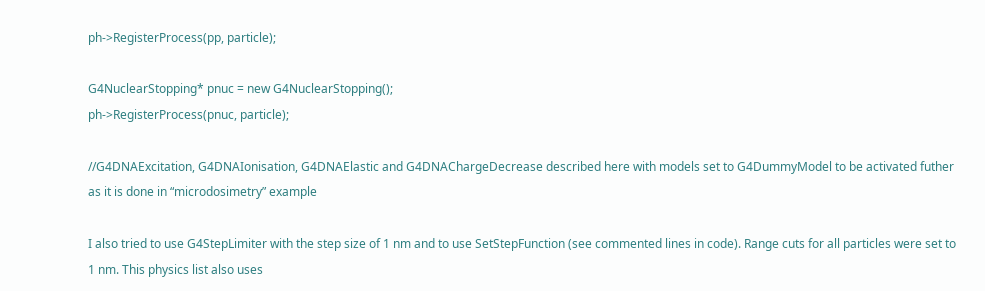ph->RegisterProcess(pp, particle);

G4NuclearStopping* pnuc = new G4NuclearStopping();
ph->RegisterProcess(pnuc, particle);

//G4DNAExcitation, G4DNAIonisation, G4DNAElastic and G4DNAChargeDecrease described here with models set to G4DummyModel to be activated futher as it is done in “microdosimetry” example

I also tried to use G4StepLimiter with the step size of 1 nm and to use SetStepFunction (see commented lines in code). Range cuts for all particles were set to 1 nm. This physics list also uses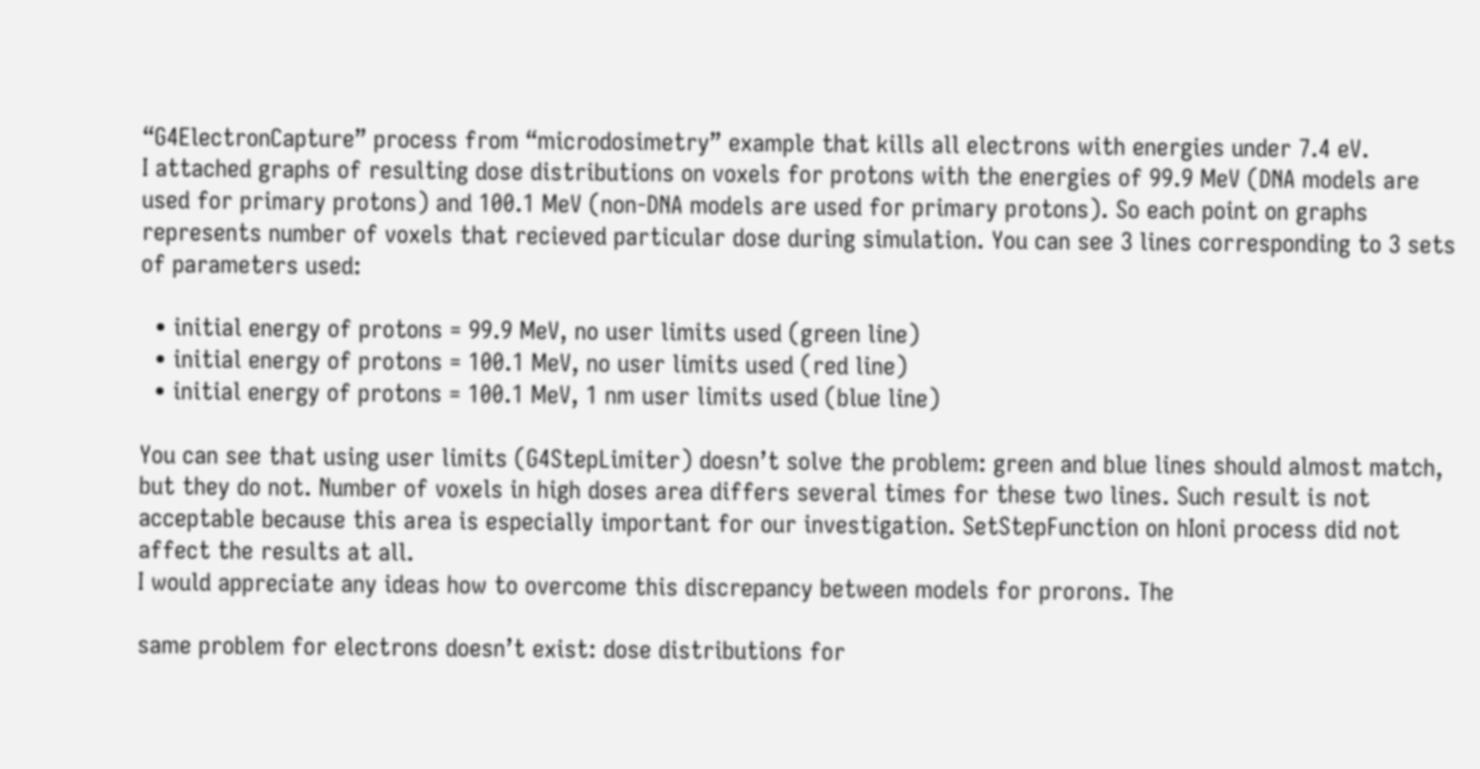“G4ElectronCapture” process from “microdosimetry” example that kills all electrons with energies under 7.4 eV.
I attached graphs of resulting dose distributions on voxels for protons with the energies of 99.9 MeV (DNA models are used for primary protons) and 100.1 MeV (non-DNA models are used for primary protons). So each point on graphs represents number of voxels that recieved particular dose during simulation. You can see 3 lines corresponding to 3 sets of parameters used:

  • initial energy of protons = 99.9 MeV, no user limits used (green line)
  • initial energy of protons = 100.1 MeV, no user limits used (red line)
  • initial energy of protons = 100.1 MeV, 1 nm user limits used (blue line)

You can see that using user limits (G4StepLimiter) doesn’t solve the problem: green and blue lines should almost match, but they do not. Number of voxels in high doses area differs several times for these two lines. Such result is not acceptable because this area is especially important for our investigation. SetStepFunction on hIoni process did not affect the results at all.
I would appreciate any ideas how to overcome this discrepancy between models for prorons. The

same problem for electrons doesn’t exist: dose distributions for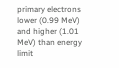primary electrons lower (0.99 MeV) and higher (1.01 MeV) than energy limit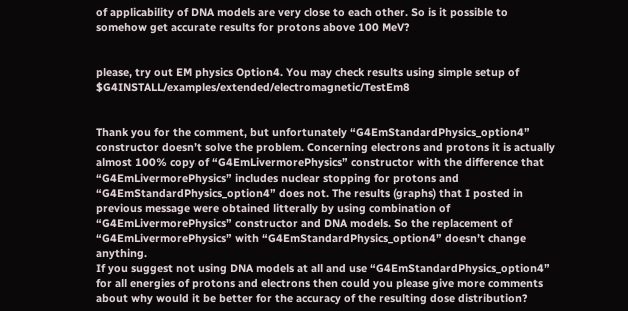of applicability of DNA models are very close to each other. So is it possible to somehow get accurate results for protons above 100 MeV?


please, try out EM physics Option4. You may check results using simple setup of $G4INSTALL/examples/extended/electromagnetic/TestEm8


Thank you for the comment, but unfortunately “G4EmStandardPhysics_option4” constructor doesn’t solve the problem. Concerning electrons and protons it is actually almost 100% copy of “G4EmLivermorePhysics” constructor with the difference that “G4EmLivermorePhysics” includes nuclear stopping for protons and “G4EmStandardPhysics_option4” does not. The results (graphs) that I posted in previous message were obtained litterally by using combination of “G4EmLivermorePhysics” constructor and DNA models. So the replacement of “G4EmLivermorePhysics” with “G4EmStandardPhysics_option4” doesn’t change anything.
If you suggest not using DNA models at all and use “G4EmStandardPhysics_option4” for all energies of protons and electrons then could you please give more comments about why would it be better for the accuracy of the resulting dose distribution?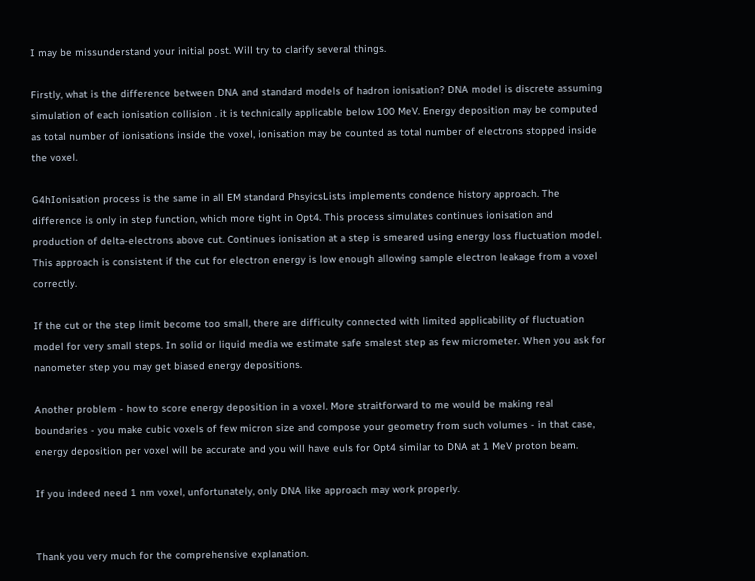I may be missunderstand your initial post. Will try to clarify several things.

Firstly, what is the difference between DNA and standard models of hadron ionisation? DNA model is discrete assuming simulation of each ionisation collision . it is technically applicable below 100 MeV. Energy deposition may be computed as total number of ionisations inside the voxel, ionisation may be counted as total number of electrons stopped inside the voxel.

G4hIonisation process is the same in all EM standard PhsyicsLists implements condence history approach. The difference is only in step function, which more tight in Opt4. This process simulates continues ionisation and production of delta-electrons above cut. Continues ionisation at a step is smeared using energy loss fluctuation model. This approach is consistent if the cut for electron energy is low enough allowing sample electron leakage from a voxel correctly.

If the cut or the step limit become too small, there are difficulty connected with limited applicability of fluctuation model for very small steps. In solid or liquid media we estimate safe smalest step as few micrometer. When you ask for nanometer step you may get biased energy depositions.

Another problem - how to score energy deposition in a voxel. More straitforward to me would be making real boundaries - you make cubic voxels of few micron size and compose your geometry from such volumes - in that case, energy deposition per voxel will be accurate and you will have euls for Opt4 similar to DNA at 1 MeV proton beam.

If you indeed need 1 nm voxel, unfortunately, only DNA like approach may work properly.


Thank you very much for the comprehensive explanation.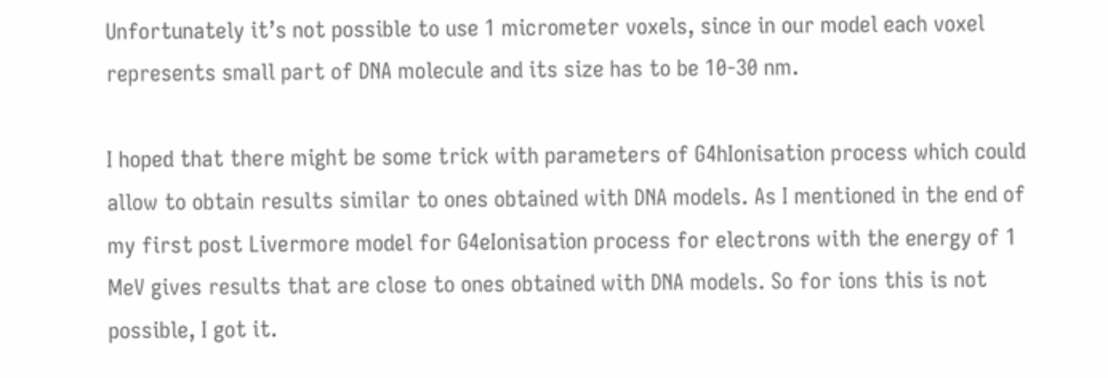Unfortunately it’s not possible to use 1 micrometer voxels, since in our model each voxel represents small part of DNA molecule and its size has to be 10-30 nm.

I hoped that there might be some trick with parameters of G4hIonisation process which could allow to obtain results similar to ones obtained with DNA models. As I mentioned in the end of my first post Livermore model for G4eIonisation process for electrons with the energy of 1 MeV gives results that are close to ones obtained with DNA models. So for ions this is not possible, I got it.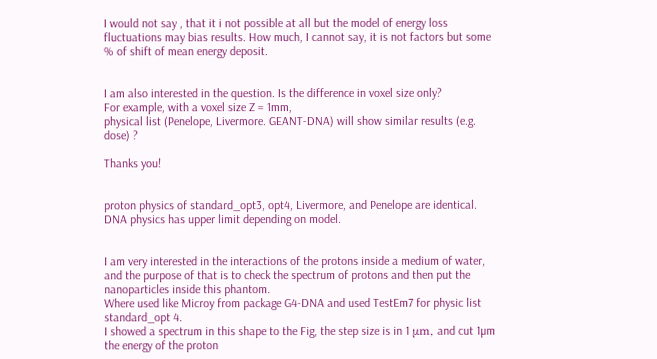I would not say , that it i not possible at all but the model of energy loss fluctuations may bias results. How much, I cannot say, it is not factors but some % of shift of mean energy deposit.


I am also interested in the question. Is the difference in voxel size only?
For example, with a voxel size Z = 1mm,
physical list (Penelope, Livermore. GEANT-DNA) will show similar results (e.g. dose) ?

Thanks you!


proton physics of standard_opt3, opt4, Livermore, and Penelope are identical. DNA physics has upper limit depending on model.


I am very interested in the interactions of the protons inside a medium of water, and the purpose of that is to check the spectrum of protons and then put the nanoparticles inside this phantom.
Where used like Microy from package G4-DNA and used TestEm7 for physic list standard_opt 4.
I showed a spectrum in this shape to the Fig, the step size is in 1 μm, and cut 1µm the energy of the proton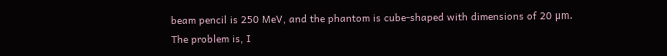beam pencil is 250 MeV, and the phantom is cube-shaped with dimensions of 20 μm.
The problem is, I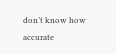don’t know how accurate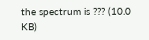the spectrum is ??? (10.0 KB)